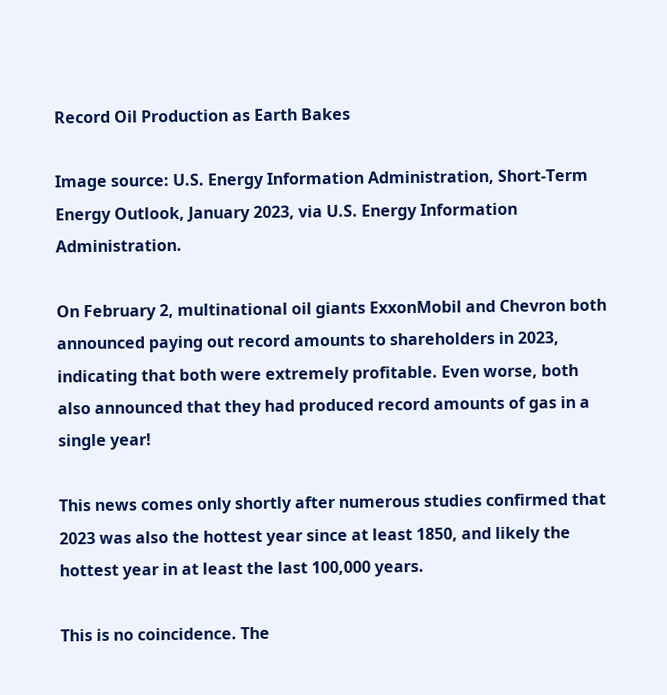Record Oil Production as Earth Bakes

Image source: U.S. Energy Information Administration, Short-Term Energy Outlook, January 2023, via U.S. Energy Information Administration.

On February 2, multinational oil giants ExxonMobil and Chevron both announced paying out record amounts to shareholders in 2023, indicating that both were extremely profitable. Even worse, both also announced that they had produced record amounts of gas in a single year!

This news comes only shortly after numerous studies confirmed that 2023 was also the hottest year since at least 1850, and likely the hottest year in at least the last 100,000 years.

This is no coincidence. The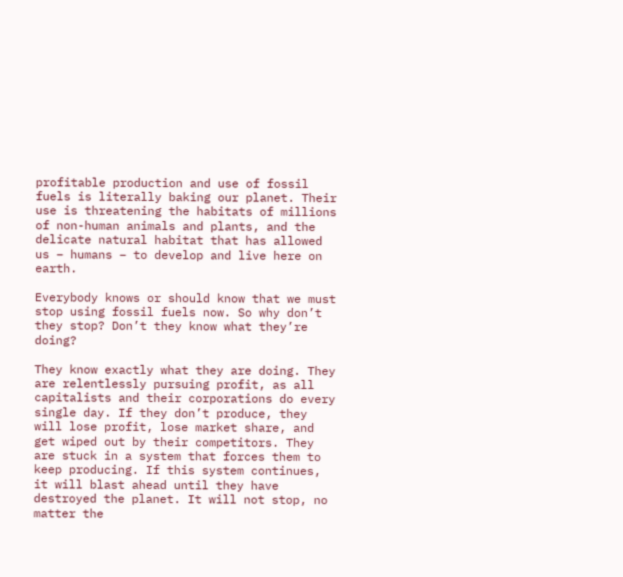profitable production and use of fossil fuels is literally baking our planet. Their use is threatening the habitats of millions of non-human animals and plants, and the delicate natural habitat that has allowed us – humans – to develop and live here on earth.

Everybody knows or should know that we must stop using fossil fuels now. So why don’t they stop? Don’t they know what they’re doing?

They know exactly what they are doing. They are relentlessly pursuing profit, as all capitalists and their corporations do every single day. If they don’t produce, they will lose profit, lose market share, and get wiped out by their competitors. They are stuck in a system that forces them to keep producing. If this system continues, it will blast ahead until they have destroyed the planet. It will not stop, no matter the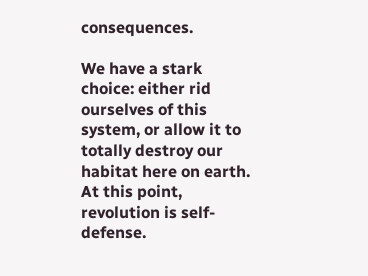consequences.

We have a stark choice: either rid ourselves of this system, or allow it to totally destroy our habitat here on earth. At this point, revolution is self-defense.